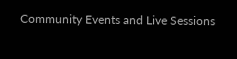Community Events and Live Sessions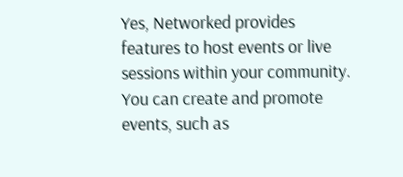Yes, Networked provides features to host events or live sessions within your community. You can create and promote events, such as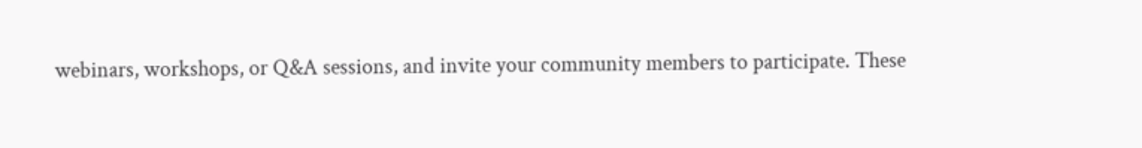webinars, workshops, or Q&A sessions, and invite your community members to participate. These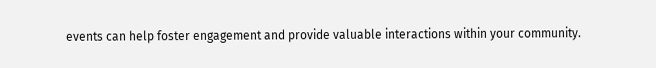events can help foster engagement and provide valuable interactions within your community.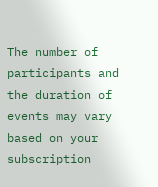The number of participants and the duration of events may vary based on your subscription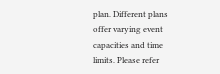plan. Different plans offer varying event capacities and time limits. Please refer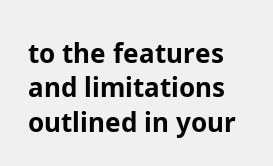to the features and limitations outlined in your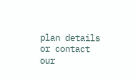plan details or contact our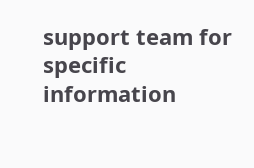support team for specific information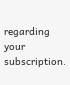regarding your subscription.